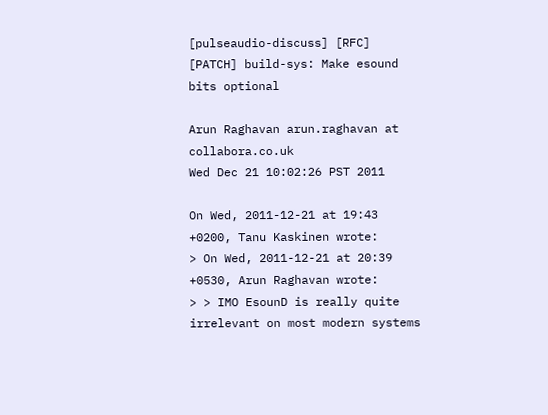[pulseaudio-discuss] [RFC] [PATCH] build-sys: Make esound bits optional

Arun Raghavan arun.raghavan at collabora.co.uk
Wed Dec 21 10:02:26 PST 2011

On Wed, 2011-12-21 at 19:43 +0200, Tanu Kaskinen wrote:
> On Wed, 2011-12-21 at 20:39 +0530, Arun Raghavan wrote:
> > IMO EsounD is really quite irrelevant on most modern systems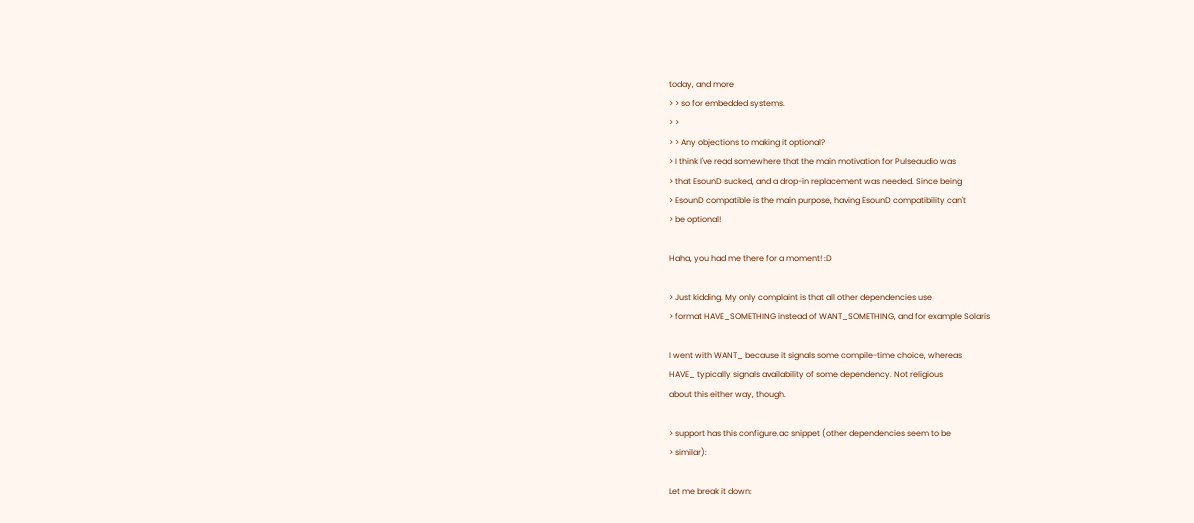today, and more
> > so for embedded systems.
> >
> > Any objections to making it optional?
> I think I've read somewhere that the main motivation for Pulseaudio was
> that EsounD sucked, and a drop-in replacement was needed. Since being
> EsounD compatible is the main purpose, having EsounD compatibility can't
> be optional!

Haha, you had me there for a moment! :D

> Just kidding. My only complaint is that all other dependencies use
> format HAVE_SOMETHING instead of WANT_SOMETHING, and for example Solaris

I went with WANT_ because it signals some compile-time choice, whereas
HAVE_ typically signals availability of some dependency. Not religious
about this either way, though.

> support has this configure.ac snippet (other dependencies seem to be
> similar):

Let me break it down: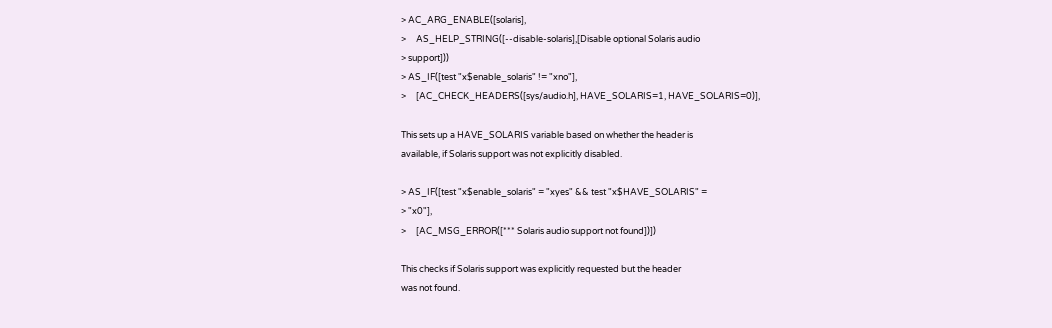> AC_ARG_ENABLE([solaris],
>     AS_HELP_STRING([--disable-solaris],[Disable optional Solaris audio
> support]))
> AS_IF([test "x$enable_solaris" != "xno"],
>     [AC_CHECK_HEADERS([sys/audio.h], HAVE_SOLARIS=1, HAVE_SOLARIS=0)],

This sets up a HAVE_SOLARIS variable based on whether the header is
available, if Solaris support was not explicitly disabled.

> AS_IF([test "x$enable_solaris" = "xyes" && test "x$HAVE_SOLARIS" =
> "x0"],
>     [AC_MSG_ERROR([*** Solaris audio support not found])])

This checks if Solaris support was explicitly requested but the header
was not found.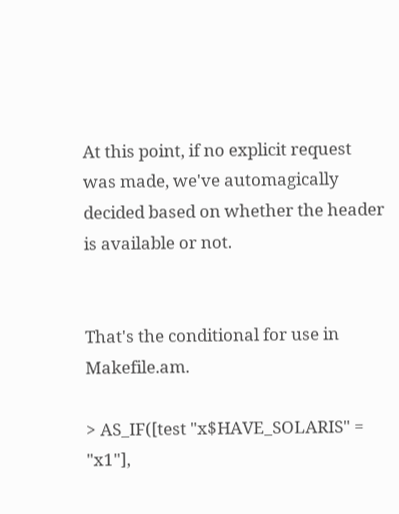At this point, if no explicit request was made, we've automagically
decided based on whether the header is available or not.


That's the conditional for use in Makefile.am.

> AS_IF([test "x$HAVE_SOLARIS" = "x1"],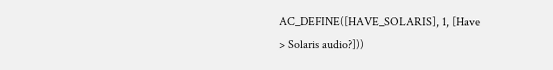AC_DEFINE([HAVE_SOLARIS], 1, [Have
> Solaris audio?]))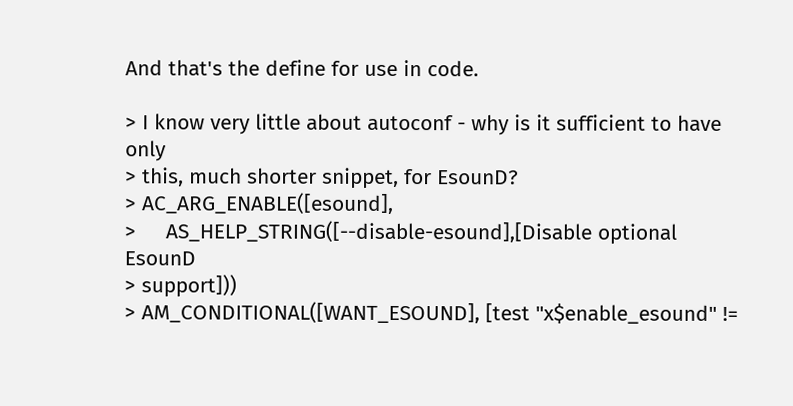And that's the define for use in code.

> I know very little about autoconf - why is it sufficient to have only
> this, much shorter snippet, for EsounD?
> AC_ARG_ENABLE([esound],
>     AS_HELP_STRING([--disable-esound],[Disable optional EsounD
> support]))
> AM_CONDITIONAL([WANT_ESOUND], [test "x$enable_esound" !=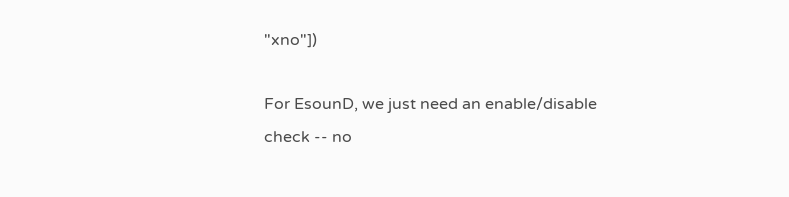"xno"])

For EsounD, we just need an enable/disable check -- no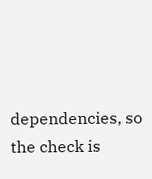dependencies, so
the check is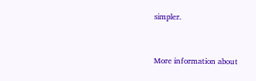simpler.


More information about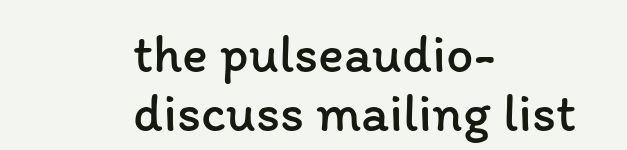the pulseaudio-discuss mailing list